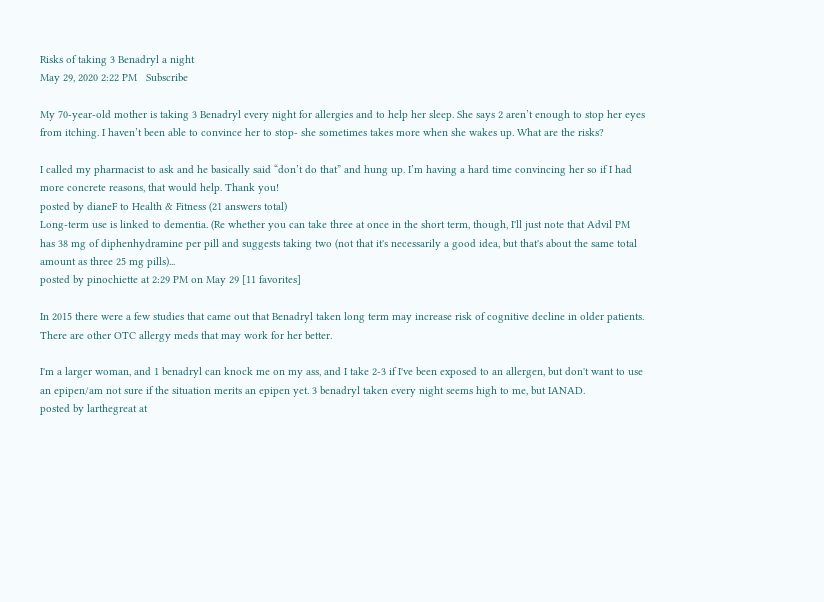Risks of taking 3 Benadryl a night
May 29, 2020 2:22 PM   Subscribe

My 70-year-old mother is taking 3 Benadryl every night for allergies and to help her sleep. She says 2 aren’t enough to stop her eyes from itching. I haven’t been able to convince her to stop- she sometimes takes more when she wakes up. What are the risks?

I called my pharmacist to ask and he basically said “don’t do that” and hung up. I’m having a hard time convincing her so if I had more concrete reasons, that would help. Thank you!
posted by dianeF to Health & Fitness (21 answers total)
Long-term use is linked to dementia. (Re whether you can take three at once in the short term, though, I'll just note that Advil PM has 38 mg of diphenhydramine per pill and suggests taking two (not that it's necessarily a good idea, but that's about the same total amount as three 25 mg pills)...
posted by pinochiette at 2:29 PM on May 29 [11 favorites]

In 2015 there were a few studies that came out that Benadryl taken long term may increase risk of cognitive decline in older patients. There are other OTC allergy meds that may work for her better.

I'm a larger woman, and 1 benadryl can knock me on my ass, and I take 2-3 if I've been exposed to an allergen, but don't want to use an epipen/am not sure if the situation merits an epipen yet. 3 benadryl taken every night seems high to me, but IANAD.
posted by larthegreat at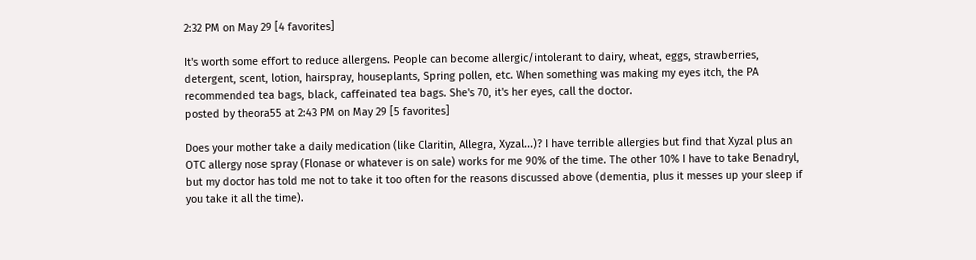2:32 PM on May 29 [4 favorites]

It's worth some effort to reduce allergens. People can become allergic/intolerant to dairy, wheat, eggs, strawberries, detergent, scent, lotion, hairspray, houseplants, Spring pollen, etc. When something was making my eyes itch, the PA recommended tea bags, black, caffeinated tea bags. She's 70, it's her eyes, call the doctor.
posted by theora55 at 2:43 PM on May 29 [5 favorites]

Does your mother take a daily medication (like Claritin, Allegra, Xyzal...)? I have terrible allergies but find that Xyzal plus an OTC allergy nose spray (Flonase or whatever is on sale) works for me 90% of the time. The other 10% I have to take Benadryl, but my doctor has told me not to take it too often for the reasons discussed above (dementia, plus it messes up your sleep if you take it all the time).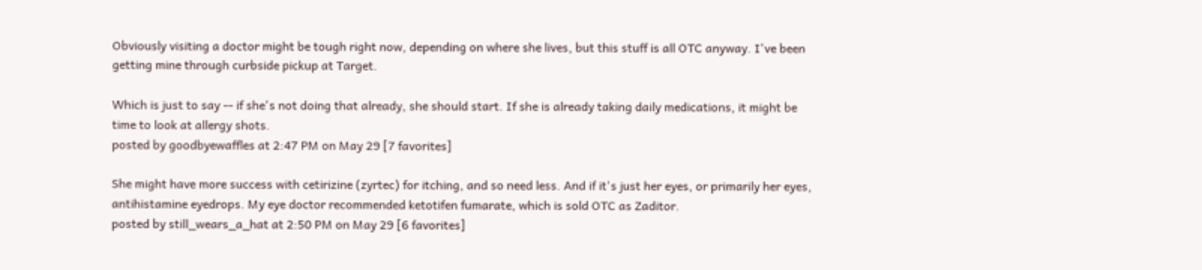Obviously visiting a doctor might be tough right now, depending on where she lives, but this stuff is all OTC anyway. I've been getting mine through curbside pickup at Target.

Which is just to say -- if she's not doing that already, she should start. If she is already taking daily medications, it might be time to look at allergy shots.
posted by goodbyewaffles at 2:47 PM on May 29 [7 favorites]

She might have more success with cetirizine (zyrtec) for itching, and so need less. And if it's just her eyes, or primarily her eyes, antihistamine eyedrops. My eye doctor recommended ketotifen fumarate, which is sold OTC as Zaditor.
posted by still_wears_a_hat at 2:50 PM on May 29 [6 favorites]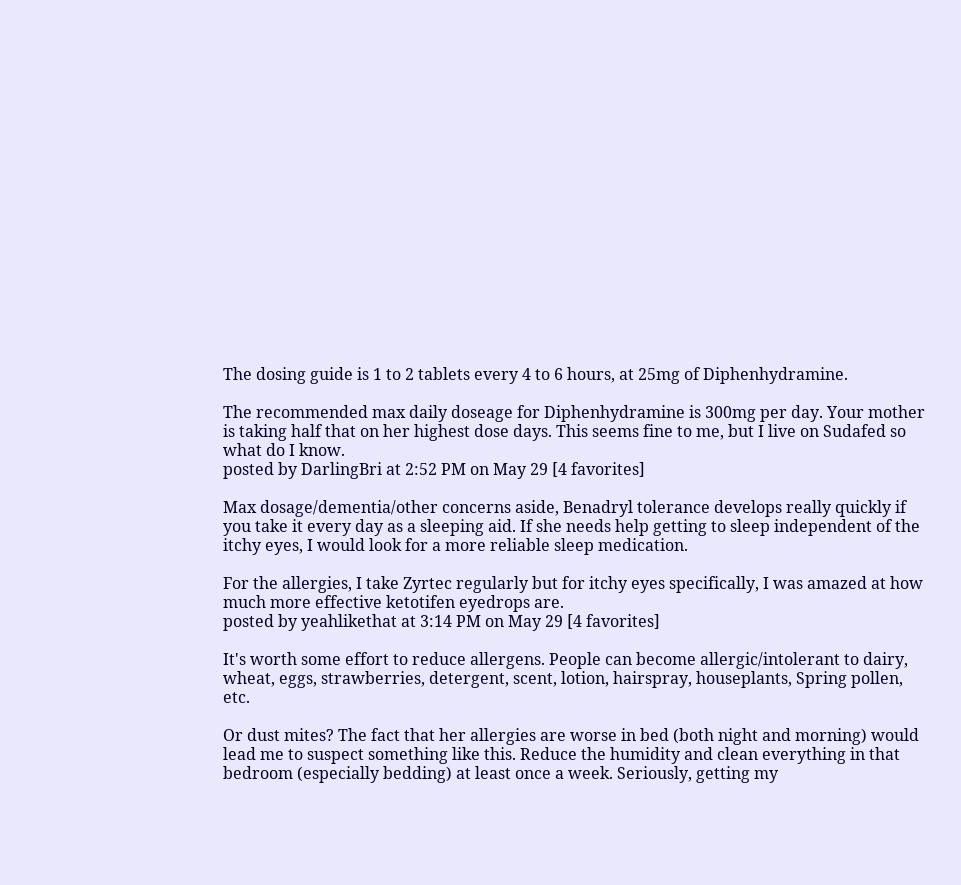The dosing guide is 1 to 2 tablets every 4 to 6 hours, at 25mg of Diphenhydramine.

The recommended max daily doseage for Diphenhydramine is 300mg per day. Your mother is taking half that on her highest dose days. This seems fine to me, but I live on Sudafed so what do I know.
posted by DarlingBri at 2:52 PM on May 29 [4 favorites]

Max dosage/dementia/other concerns aside, Benadryl tolerance develops really quickly if you take it every day as a sleeping aid. If she needs help getting to sleep independent of the itchy eyes, I would look for a more reliable sleep medication.

For the allergies, I take Zyrtec regularly but for itchy eyes specifically, I was amazed at how much more effective ketotifen eyedrops are.
posted by yeahlikethat at 3:14 PM on May 29 [4 favorites]

It's worth some effort to reduce allergens. People can become allergic/intolerant to dairy, wheat, eggs, strawberries, detergent, scent, lotion, hairspray, houseplants, Spring pollen, etc.

Or dust mites? The fact that her allergies are worse in bed (both night and morning) would lead me to suspect something like this. Reduce the humidity and clean everything in that bedroom (especially bedding) at least once a week. Seriously, getting my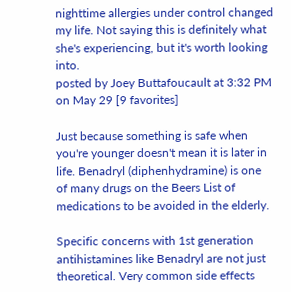nighttime allergies under control changed my life. Not saying this is definitely what she's experiencing, but it's worth looking into.
posted by Joey Buttafoucault at 3:32 PM on May 29 [9 favorites]

Just because something is safe when you're younger doesn't mean it is later in life. Benadryl (diphenhydramine) is one of many drugs on the Beers List of medications to be avoided in the elderly.

Specific concerns with 1st generation antihistamines like Benadryl are not just theoretical. Very common side effects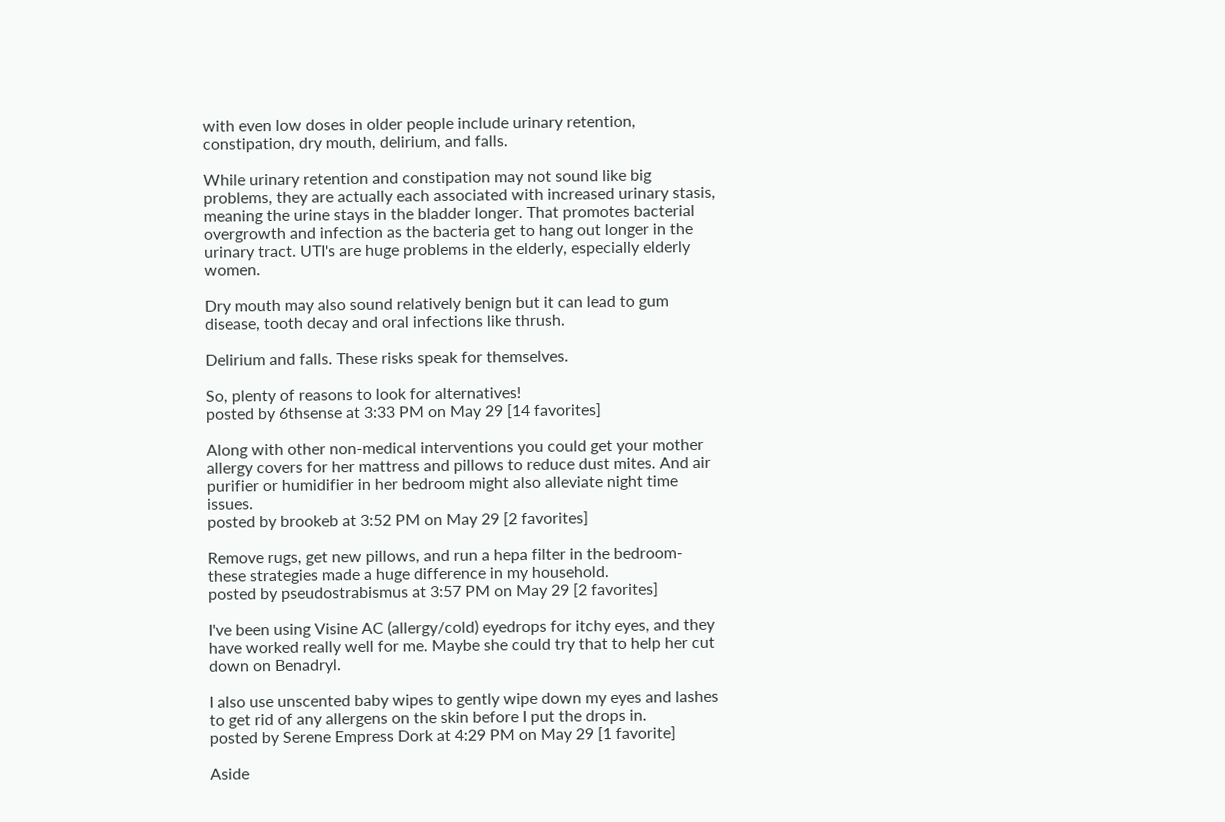with even low doses in older people include urinary retention, constipation, dry mouth, delirium, and falls.

While urinary retention and constipation may not sound like big problems, they are actually each associated with increased urinary stasis, meaning the urine stays in the bladder longer. That promotes bacterial overgrowth and infection as the bacteria get to hang out longer in the urinary tract. UTI's are huge problems in the elderly, especially elderly women.

Dry mouth may also sound relatively benign but it can lead to gum disease, tooth decay and oral infections like thrush.

Delirium and falls. These risks speak for themselves.

So, plenty of reasons to look for alternatives!
posted by 6thsense at 3:33 PM on May 29 [14 favorites]

Along with other non-medical interventions you could get your mother allergy covers for her mattress and pillows to reduce dust mites. And air purifier or humidifier in her bedroom might also alleviate night time issues.
posted by brookeb at 3:52 PM on May 29 [2 favorites]

Remove rugs, get new pillows, and run a hepa filter in the bedroom- these strategies made a huge difference in my household.
posted by pseudostrabismus at 3:57 PM on May 29 [2 favorites]

I've been using Visine AC (allergy/cold) eyedrops for itchy eyes, and they have worked really well for me. Maybe she could try that to help her cut down on Benadryl.

I also use unscented baby wipes to gently wipe down my eyes and lashes to get rid of any allergens on the skin before I put the drops in.
posted by Serene Empress Dork at 4:29 PM on May 29 [1 favorite]

Aside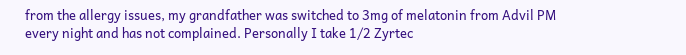from the allergy issues, my grandfather was switched to 3mg of melatonin from Advil PM every night and has not complained. Personally I take 1/2 Zyrtec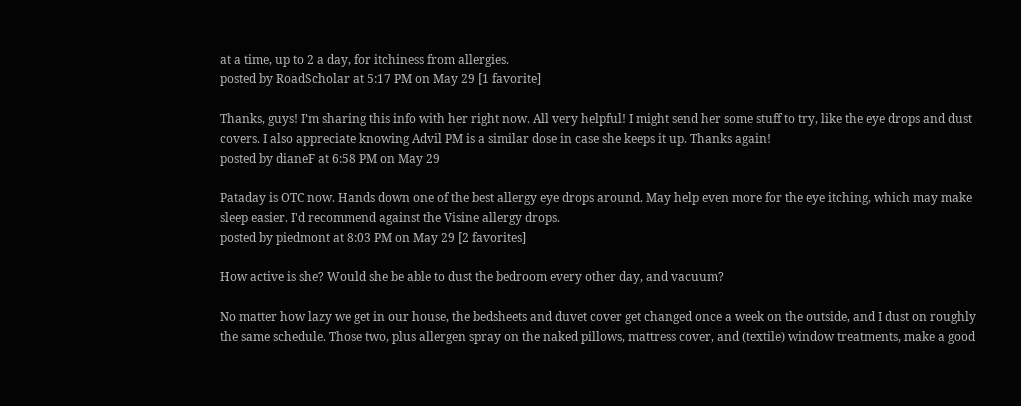at a time, up to 2 a day, for itchiness from allergies.
posted by RoadScholar at 5:17 PM on May 29 [1 favorite]

Thanks, guys! I’m sharing this info with her right now. All very helpful! I might send her some stuff to try, like the eye drops and dust covers. I also appreciate knowing Advil PM is a similar dose in case she keeps it up. Thanks again!
posted by dianeF at 6:58 PM on May 29

Pataday is OTC now. Hands down one of the best allergy eye drops around. May help even more for the eye itching, which may make sleep easier. I'd recommend against the Visine allergy drops.
posted by piedmont at 8:03 PM on May 29 [2 favorites]

How active is she? Would she be able to dust the bedroom every other day, and vacuum?

No matter how lazy we get in our house, the bedsheets and duvet cover get changed once a week on the outside, and I dust on roughly the same schedule. Those two, plus allergen spray on the naked pillows, mattress cover, and (textile) window treatments, make a good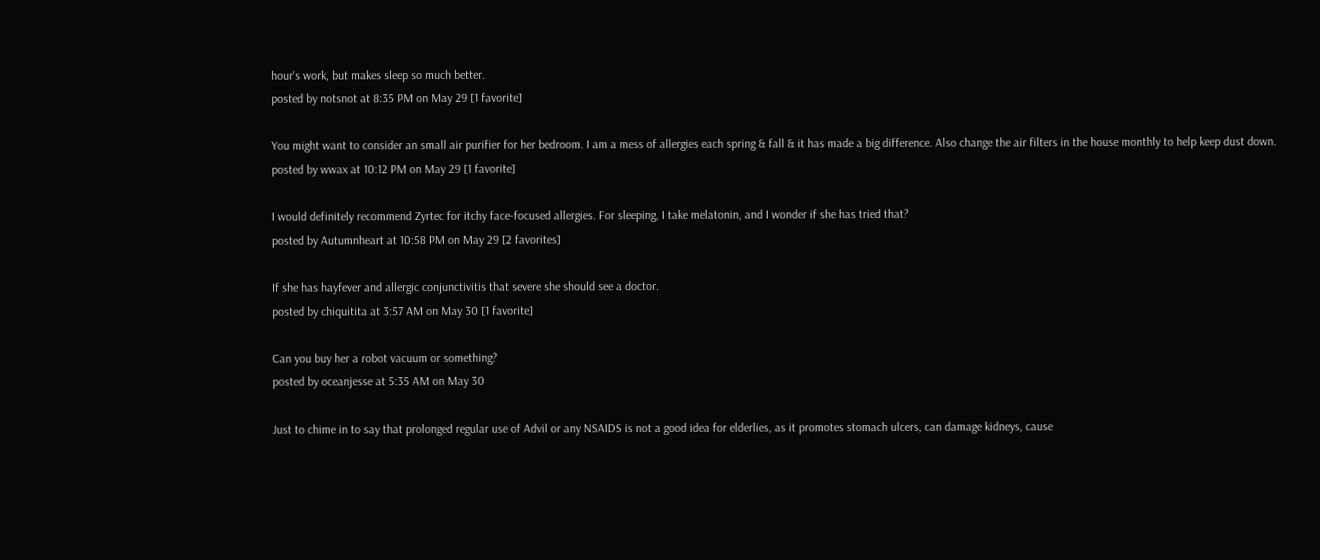hour's work, but makes sleep so much better.
posted by notsnot at 8:35 PM on May 29 [1 favorite]

You might want to consider an small air purifier for her bedroom. I am a mess of allergies each spring & fall & it has made a big difference. Also change the air filters in the house monthly to help keep dust down.
posted by wwax at 10:12 PM on May 29 [1 favorite]

I would definitely recommend Zyrtec for itchy face-focused allergies. For sleeping, I take melatonin, and I wonder if she has tried that?
posted by Autumnheart at 10:58 PM on May 29 [2 favorites]

If she has hayfever and allergic conjunctivitis that severe she should see a doctor.
posted by chiquitita at 3:57 AM on May 30 [1 favorite]

Can you buy her a robot vacuum or something?
posted by oceanjesse at 5:35 AM on May 30

Just to chime in to say that prolonged regular use of Advil or any NSAIDS is not a good idea for elderlies, as it promotes stomach ulcers, can damage kidneys, cause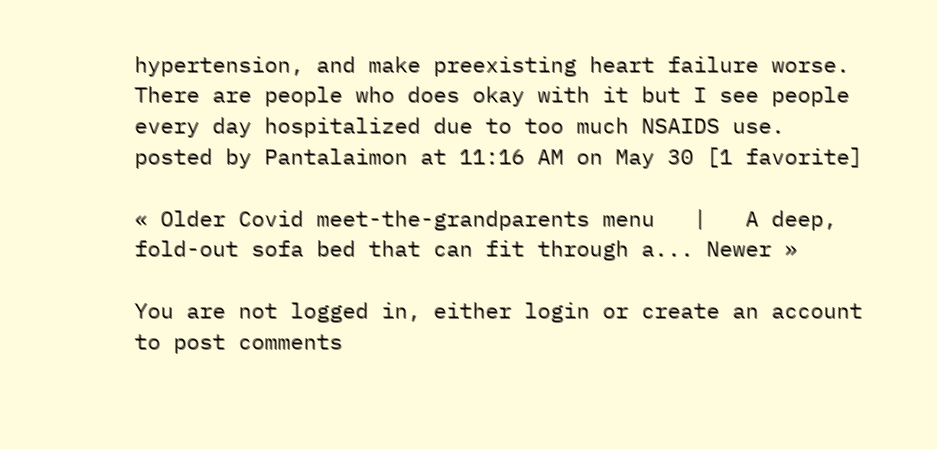hypertension, and make preexisting heart failure worse. There are people who does okay with it but I see people every day hospitalized due to too much NSAIDS use.
posted by Pantalaimon at 11:16 AM on May 30 [1 favorite]

« Older Covid meet-the-grandparents menu   |   A deep, fold-out sofa bed that can fit through a... Newer »

You are not logged in, either login or create an account to post comments